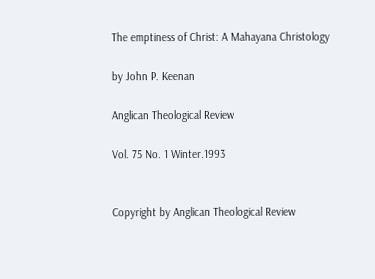The emptiness of Christ: A Mahayana Christology

by John P. Keenan

Anglican Theological Review

Vol. 75 No. 1 Winter.1993


Copyright by Anglican Theological Review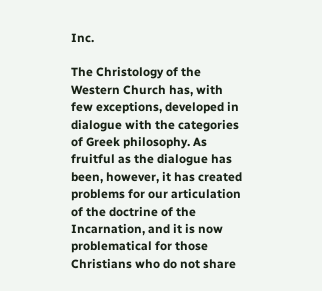Inc.

The Christology of the Western Church has, with few exceptions, developed in dialogue with the categories of Greek philosophy. As fruitful as the dialogue has been, however, it has created problems for our articulation of the doctrine of the Incarnation, and it is now problematical for those Christians who do not share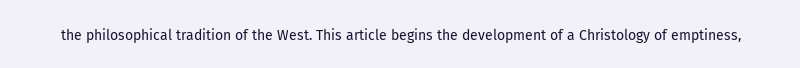the philosophical tradition of the West. This article begins the development of a Christology of emptiness,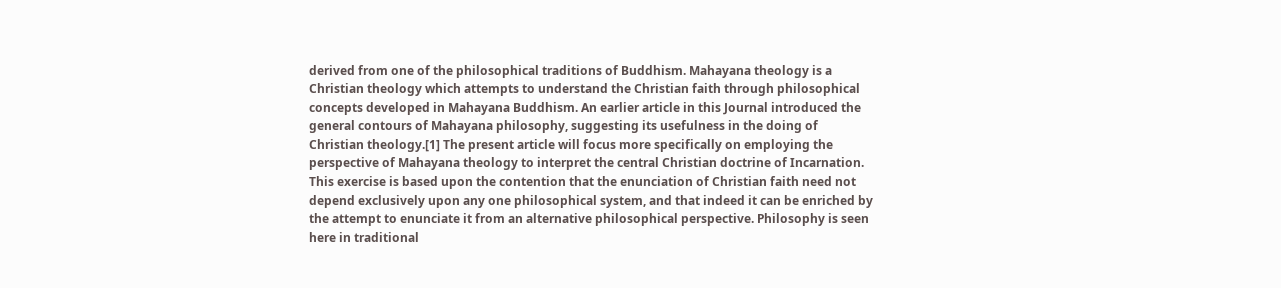derived from one of the philosophical traditions of Buddhism. Mahayana theology is a Christian theology which attempts to understand the Christian faith through philosophical concepts developed in Mahayana Buddhism. An earlier article in this Journal introduced the general contours of Mahayana philosophy, suggesting its usefulness in the doing of Christian theology.[1] The present article will focus more specifically on employing the perspective of Mahayana theology to interpret the central Christian doctrine of Incarnation. This exercise is based upon the contention that the enunciation of Christian faith need not depend exclusively upon any one philosophical system, and that indeed it can be enriched by the attempt to enunciate it from an alternative philosophical perspective. Philosophy is seen here in traditional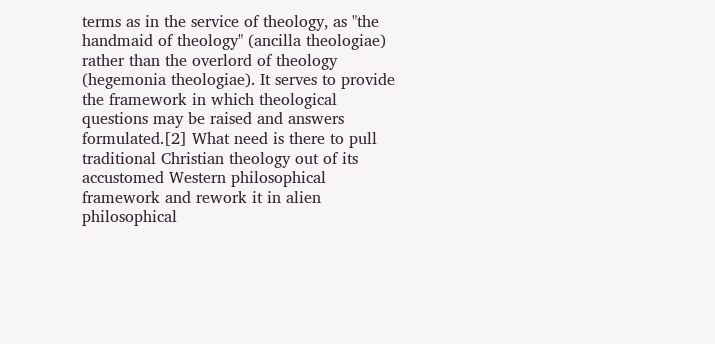terms as in the service of theology, as "the handmaid of theology" (ancilla theologiae) rather than the overlord of theology (hegemonia theologiae). It serves to provide the framework in which theological questions may be raised and answers formulated.[2] What need is there to pull traditional Christian theology out of its accustomed Western philosophical framework and rework it in alien philosophical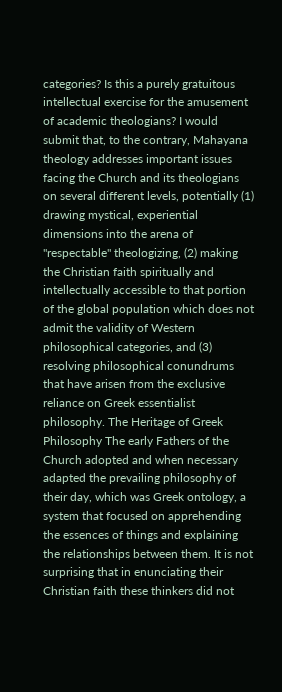categories? Is this a purely gratuitous intellectual exercise for the amusement of academic theologians? I would submit that, to the contrary, Mahayana theology addresses important issues facing the Church and its theologians on several different levels, potentially (1) drawing mystical, experiential dimensions into the arena of "respectable" theologizing, (2) making the Christian faith spiritually and intellectually accessible to that portion of the global population which does not admit the validity of Western philosophical categories, and (3) resolving philosophical conundrums that have arisen from the exclusive reliance on Greek essentialist philosophy. The Heritage of Greek Philosophy The early Fathers of the Church adopted and when necessary adapted the prevailing philosophy of their day, which was Greek ontology, a system that focused on apprehending the essences of things and explaining the relationships between them. It is not surprising that in enunciating their Christian faith these thinkers did not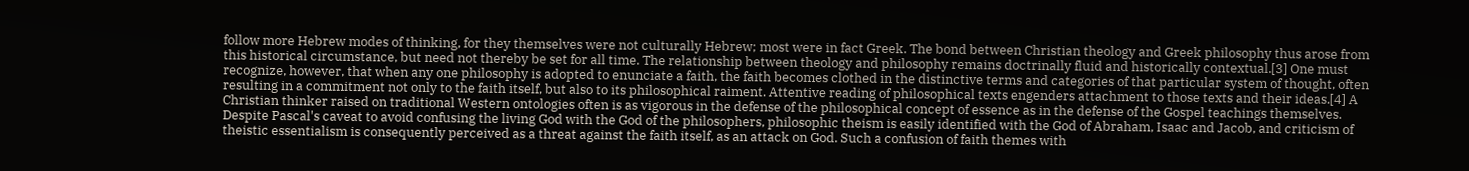follow more Hebrew modes of thinking, for they themselves were not culturally Hebrew; most were in fact Greek. The bond between Christian theology and Greek philosophy thus arose from this historical circumstance, but need not thereby be set for all time. The relationship between theology and philosophy remains doctrinally fluid and historically contextual.[3] One must recognize, however, that when any one philosophy is adopted to enunciate a faith, the faith becomes clothed in the distinctive terms and categories of that particular system of thought, often resulting in a commitment not only to the faith itself, but also to its philosophical raiment. Attentive reading of philosophical texts engenders attachment to those texts and their ideas.[4] A Christian thinker raised on traditional Western ontologies often is as vigorous in the defense of the philosophical concept of essence as in the defense of the Gospel teachings themselves. Despite Pascal's caveat to avoid confusing the living God with the God of the philosophers, philosophic theism is easily identified with the God of Abraham, Isaac and Jacob, and criticism of theistic essentialism is consequently perceived as a threat against the faith itself, as an attack on God. Such a confusion of faith themes with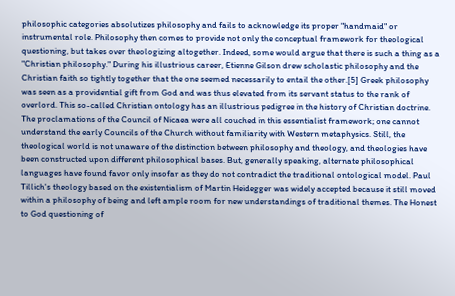philosophic categories absolutizes philosophy and fails to acknowledge its proper "handmaid" or instrumental role. Philosophy then comes to provide not only the conceptual framework for theological questioning, but takes over theologizing altogether. Indeed, some would argue that there is such a thing as a "Christian philosophy." During his illustrious career, Etienne Gilson drew scholastic philosophy and the Christian faith so tightly together that the one seemed necessarily to entail the other.[5] Greek philosophy was seen as a providential gift from God and was thus elevated from its servant status to the rank of overlord. This so-called Christian ontology has an illustrious pedigree in the history of Christian doctrine. The proclamations of the Council of Nicaea were all couched in this essentialist framework; one cannot understand the early Councils of the Church without familiarity with Western metaphysics. Still, the theological world is not unaware of the distinction between philosophy and theology, and theologies have been constructed upon different philosophical bases. But, generally speaking, alternate philosophical languages have found favor only insofar as they do not contradict the traditional ontological model. Paul Tillich's theology based on the existentialism of Martin Heidegger was widely accepted because it still moved within a philosophy of being and left ample room for new understandings of traditional themes. The Honest to God questioning of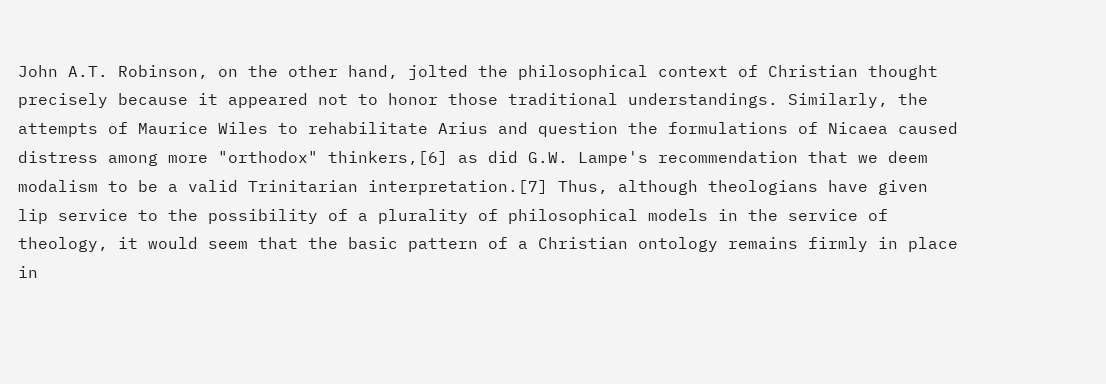John A.T. Robinson, on the other hand, jolted the philosophical context of Christian thought precisely because it appeared not to honor those traditional understandings. Similarly, the attempts of Maurice Wiles to rehabilitate Arius and question the formulations of Nicaea caused distress among more "orthodox" thinkers,[6] as did G.W. Lampe's recommendation that we deem modalism to be a valid Trinitarian interpretation.[7] Thus, although theologians have given lip service to the possibility of a plurality of philosophical models in the service of theology, it would seem that the basic pattern of a Christian ontology remains firmly in place in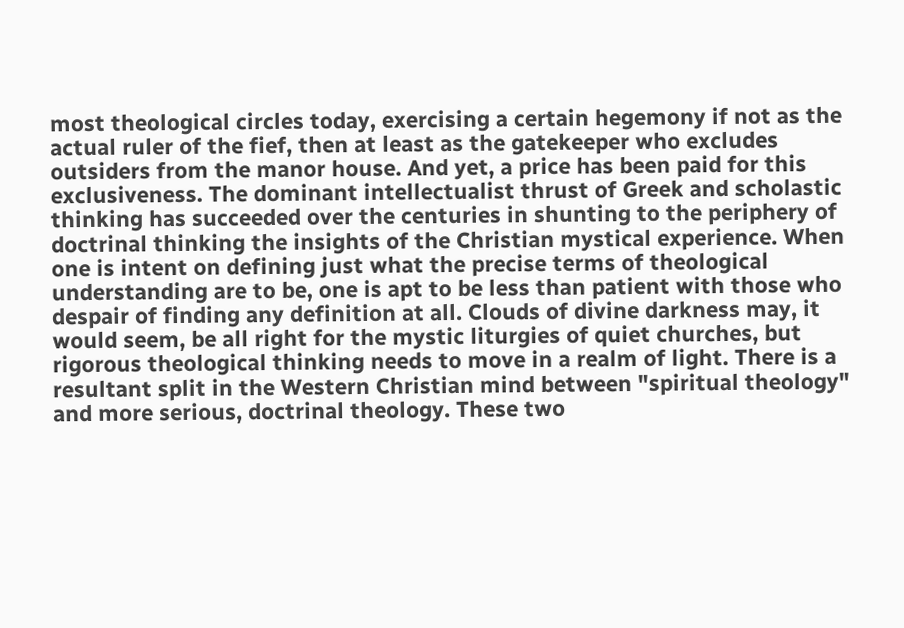most theological circles today, exercising a certain hegemony if not as the actual ruler of the fief, then at least as the gatekeeper who excludes outsiders from the manor house. And yet, a price has been paid for this exclusiveness. The dominant intellectualist thrust of Greek and scholastic thinking has succeeded over the centuries in shunting to the periphery of doctrinal thinking the insights of the Christian mystical experience. When one is intent on defining just what the precise terms of theological understanding are to be, one is apt to be less than patient with those who despair of finding any definition at all. Clouds of divine darkness may, it would seem, be all right for the mystic liturgies of quiet churches, but rigorous theological thinking needs to move in a realm of light. There is a resultant split in the Western Christian mind between "spiritual theology" and more serious, doctrinal theology. These two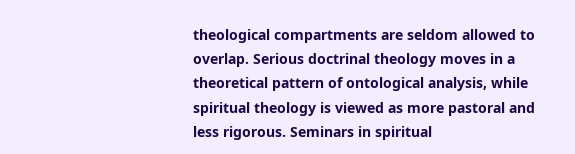theological compartments are seldom allowed to overlap. Serious doctrinal theology moves in a theoretical pattern of ontological analysis, while spiritual theology is viewed as more pastoral and less rigorous. Seminars in spiritual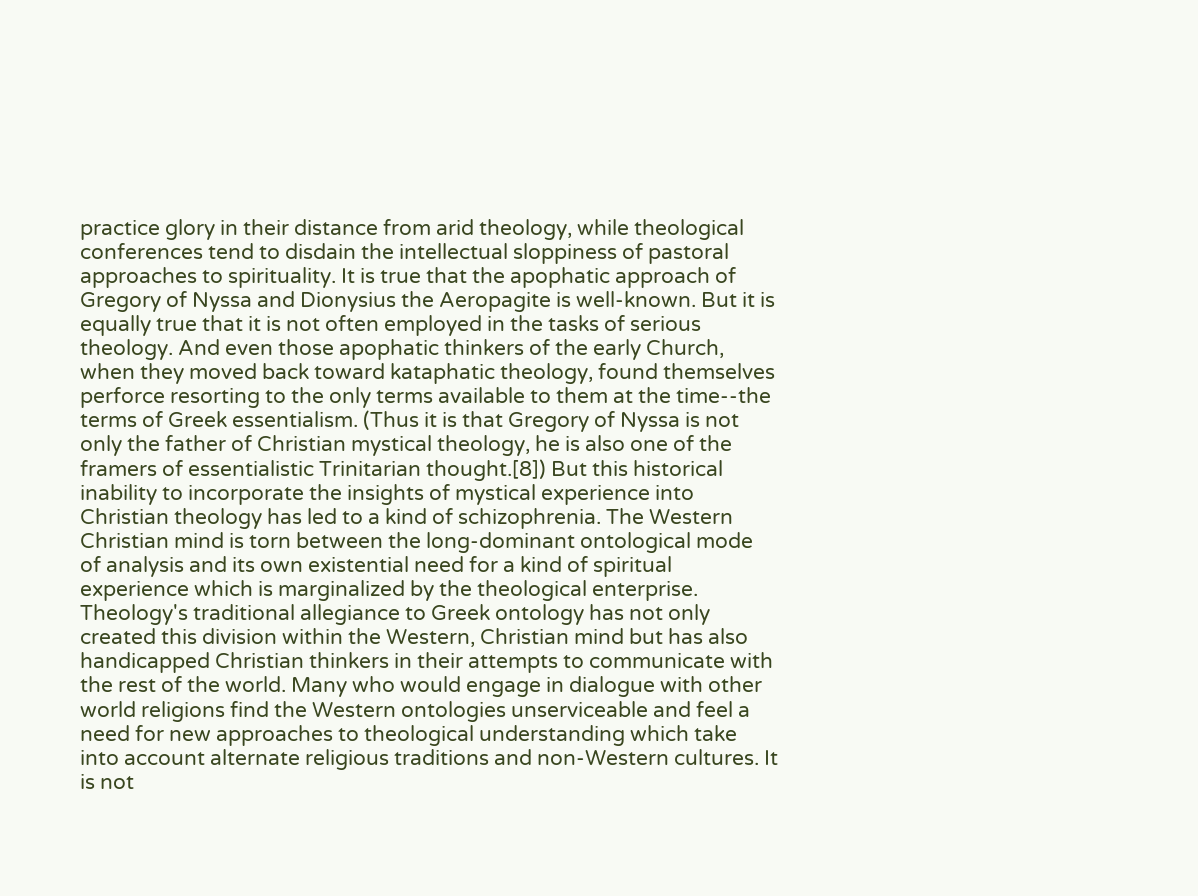practice glory in their distance from arid theology, while theological conferences tend to disdain the intellectual sloppiness of pastoral approaches to spirituality. It is true that the apophatic approach of Gregory of Nyssa and Dionysius the Aeropagite is well-known. But it is equally true that it is not often employed in the tasks of serious theology. And even those apophatic thinkers of the early Church, when they moved back toward kataphatic theology, found themselves perforce resorting to the only terms available to them at the time--the terms of Greek essentialism. (Thus it is that Gregory of Nyssa is not only the father of Christian mystical theology, he is also one of the framers of essentialistic Trinitarian thought.[8]) But this historical inability to incorporate the insights of mystical experience into Christian theology has led to a kind of schizophrenia. The Western Christian mind is torn between the long-dominant ontological mode of analysis and its own existential need for a kind of spiritual experience which is marginalized by the theological enterprise. Theology's traditional allegiance to Greek ontology has not only created this division within the Western, Christian mind but has also handicapped Christian thinkers in their attempts to communicate with the rest of the world. Many who would engage in dialogue with other world religions find the Western ontologies unserviceable and feel a need for new approaches to theological understanding which take into account alternate religious traditions and non-Western cultures. It is not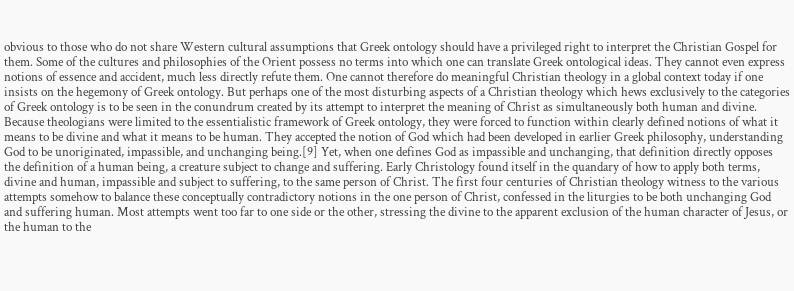obvious to those who do not share Western cultural assumptions that Greek ontology should have a privileged right to interpret the Christian Gospel for them. Some of the cultures and philosophies of the Orient possess no terms into which one can translate Greek ontological ideas. They cannot even express notions of essence and accident, much less directly refute them. One cannot therefore do meaningful Christian theology in a global context today if one insists on the hegemony of Greek ontology. But perhaps one of the most disturbing aspects of a Christian theology which hews exclusively to the categories of Greek ontology is to be seen in the conundrum created by its attempt to interpret the meaning of Christ as simultaneously both human and divine. Because theologians were limited to the essentialistic framework of Greek ontology, they were forced to function within clearly defined notions of what it means to be divine and what it means to be human. They accepted the notion of God which had been developed in earlier Greek philosophy, understanding God to be unoriginated, impassible, and unchanging being.[9] Yet, when one defines God as impassible and unchanging, that definition directly opposes the definition of a human being, a creature subject to change and suffering. Early Christology found itself in the quandary of how to apply both terms, divine and human, impassible and subject to suffering, to the same person of Christ. The first four centuries of Christian theology witness to the various attempts somehow to balance these conceptually contradictory notions in the one person of Christ, confessed in the liturgies to be both unchanging God and suffering human. Most attempts went too far to one side or the other, stressing the divine to the apparent exclusion of the human character of Jesus, or the human to the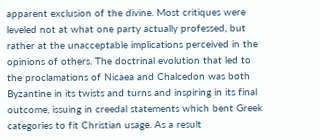apparent exclusion of the divine. Most critiques were leveled not at what one party actually professed, but rather at the unacceptable implications perceived in the opinions of others. The doctrinal evolution that led to the proclamations of Nicaea and Chalcedon was both Byzantine in its twists and turns and inspiring in its final outcome, issuing in creedal statements which bent Greek categories to fit Christian usage. As a result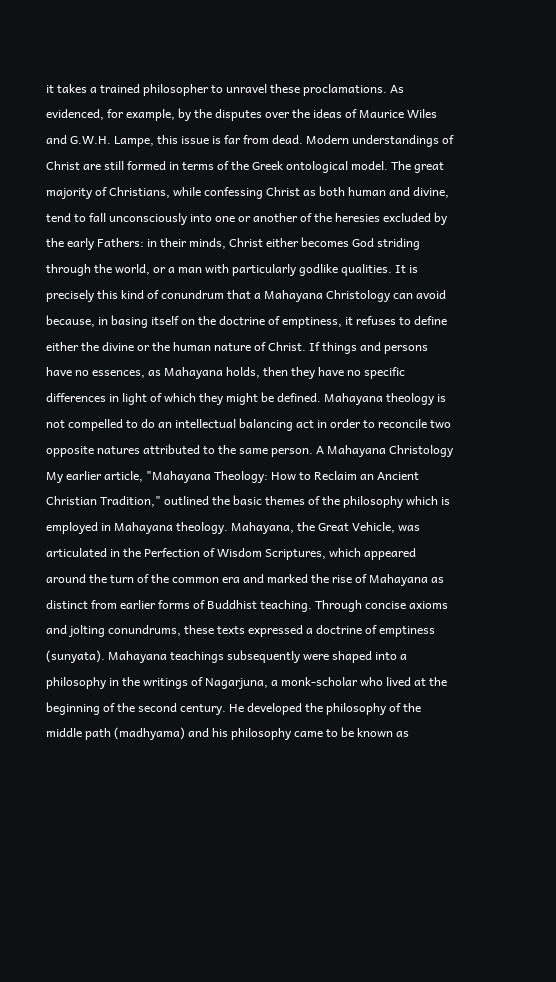it takes a trained philosopher to unravel these proclamations. As evidenced, for example, by the disputes over the ideas of Maurice Wiles and G.W.H. Lampe, this issue is far from dead. Modern understandings of Christ are still formed in terms of the Greek ontological model. The great majority of Christians, while confessing Christ as both human and divine, tend to fall unconsciously into one or another of the heresies excluded by the early Fathers: in their minds, Christ either becomes God striding through the world, or a man with particularly godlike qualities. It is precisely this kind of conundrum that a Mahayana Christology can avoid because, in basing itself on the doctrine of emptiness, it refuses to define either the divine or the human nature of Christ. If things and persons have no essences, as Mahayana holds, then they have no specific differences in light of which they might be defined. Mahayana theology is not compelled to do an intellectual balancing act in order to reconcile two opposite natures attributed to the same person. A Mahayana Christology My earlier article, "Mahayana Theology: How to Reclaim an Ancient Christian Tradition," outlined the basic themes of the philosophy which is employed in Mahayana theology. Mahayana, the Great Vehicle, was articulated in the Perfection of Wisdom Scriptures, which appeared around the turn of the common era and marked the rise of Mahayana as distinct from earlier forms of Buddhist teaching. Through concise axioms and jolting conundrums, these texts expressed a doctrine of emptiness (sunyata). Mahayana teachings subsequently were shaped into a philosophy in the writings of Nagarjuna, a monk-scholar who lived at the beginning of the second century. He developed the philosophy of the middle path (madhyama) and his philosophy came to be known as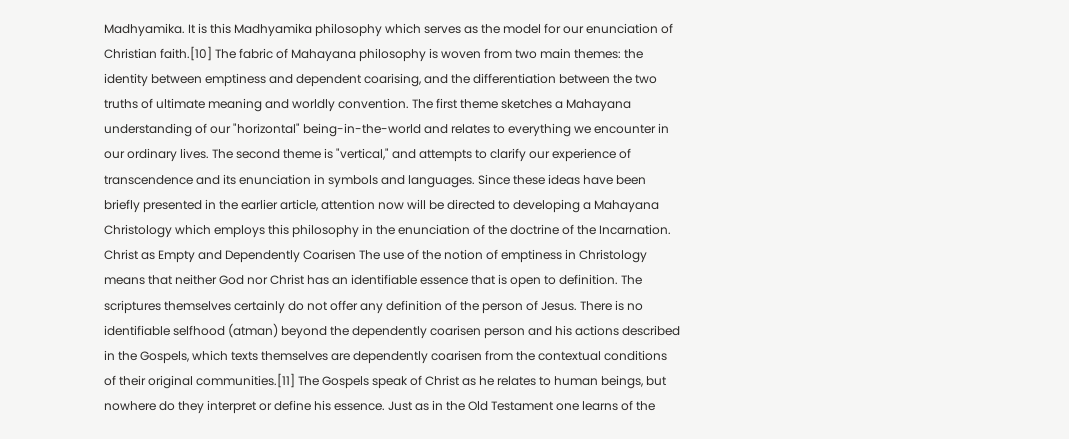Madhyamika. It is this Madhyamika philosophy which serves as the model for our enunciation of Christian faith.[10] The fabric of Mahayana philosophy is woven from two main themes: the identity between emptiness and dependent coarising, and the differentiation between the two truths of ultimate meaning and worldly convention. The first theme sketches a Mahayana understanding of our "horizontal" being-in-the-world and relates to everything we encounter in our ordinary lives. The second theme is "vertical," and attempts to clarify our experience of transcendence and its enunciation in symbols and languages. Since these ideas have been briefly presented in the earlier article, attention now will be directed to developing a Mahayana Christology which employs this philosophy in the enunciation of the doctrine of the Incarnation. Christ as Empty and Dependently Coarisen The use of the notion of emptiness in Christology means that neither God nor Christ has an identifiable essence that is open to definition. The scriptures themselves certainly do not offer any definition of the person of Jesus. There is no identifiable selfhood (atman) beyond the dependently coarisen person and his actions described in the Gospels, which texts themselves are dependently coarisen from the contextual conditions of their original communities.[11] The Gospels speak of Christ as he relates to human beings, but nowhere do they interpret or define his essence. Just as in the Old Testament one learns of the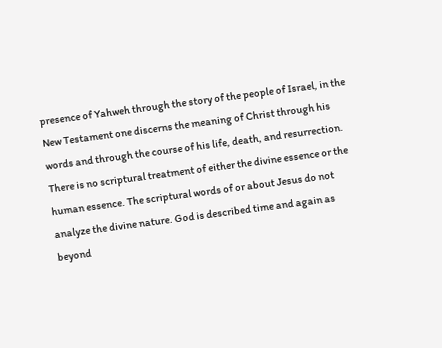presence of Yahweh through the story of the people of Israel, in the New Testament one discerns the meaning of Christ through his words and through the course of his life, death, and resurrection. There is no scriptural treatment of either the divine essence or the human essence. The scriptural words of or about Jesus do not analyze the divine nature. God is described time and again as beyond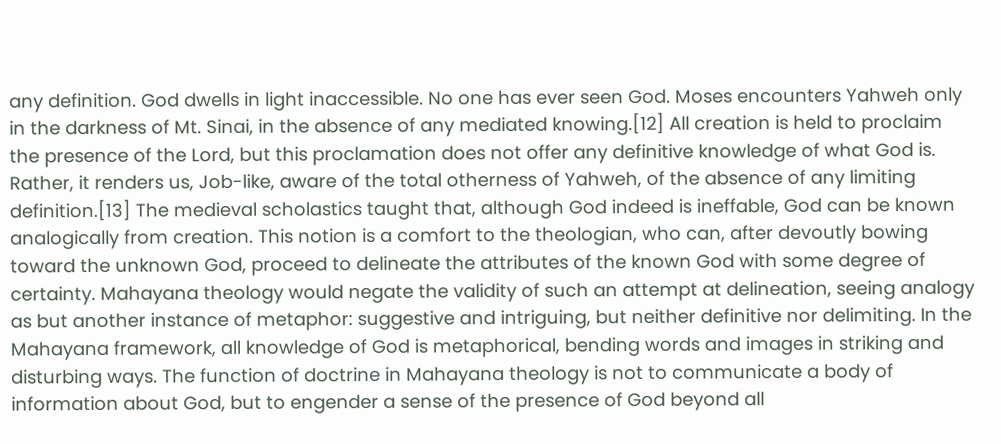any definition. God dwells in light inaccessible. No one has ever seen God. Moses encounters Yahweh only in the darkness of Mt. Sinai, in the absence of any mediated knowing.[12] All creation is held to proclaim the presence of the Lord, but this proclamation does not offer any definitive knowledge of what God is. Rather, it renders us, Job-like, aware of the total otherness of Yahweh, of the absence of any limiting definition.[13] The medieval scholastics taught that, although God indeed is ineffable, God can be known analogically from creation. This notion is a comfort to the theologian, who can, after devoutly bowing toward the unknown God, proceed to delineate the attributes of the known God with some degree of certainty. Mahayana theology would negate the validity of such an attempt at delineation, seeing analogy as but another instance of metaphor: suggestive and intriguing, but neither definitive nor delimiting. In the Mahayana framework, all knowledge of God is metaphorical, bending words and images in striking and disturbing ways. The function of doctrine in Mahayana theology is not to communicate a body of information about God, but to engender a sense of the presence of God beyond all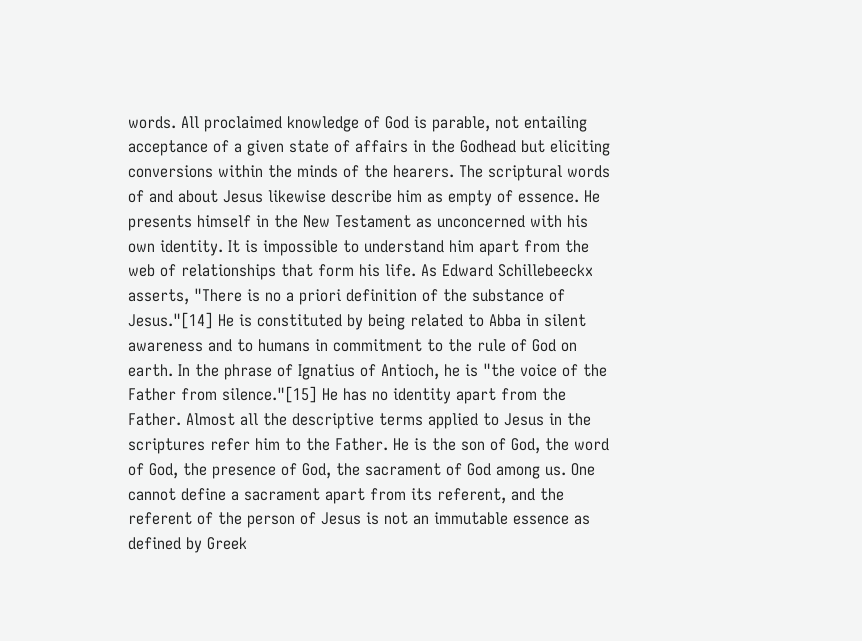words. All proclaimed knowledge of God is parable, not entailing acceptance of a given state of affairs in the Godhead but eliciting conversions within the minds of the hearers. The scriptural words of and about Jesus likewise describe him as empty of essence. He presents himself in the New Testament as unconcerned with his own identity. It is impossible to understand him apart from the web of relationships that form his life. As Edward Schillebeeckx asserts, "There is no a priori definition of the substance of Jesus."[14] He is constituted by being related to Abba in silent awareness and to humans in commitment to the rule of God on earth. In the phrase of Ignatius of Antioch, he is "the voice of the Father from silence."[15] He has no identity apart from the Father. Almost all the descriptive terms applied to Jesus in the scriptures refer him to the Father. He is the son of God, the word of God, the presence of God, the sacrament of God among us. One cannot define a sacrament apart from its referent, and the referent of the person of Jesus is not an immutable essence as defined by Greek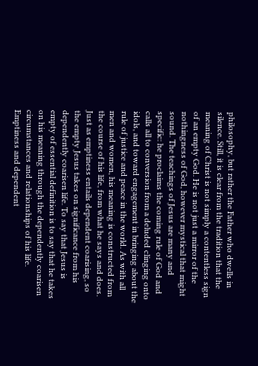philosophy, but rather the Father who dwells in silence. Still, it is clear from the tradition that the meaning of Christ is not simply a contentless sign of an empty God. He is not just a mirror of the nothingness of God, however mystical that might sound. The teachings of Jesus are many and specific: he proclaims the coming rule of God and calls all to conversion from a deluded clinging onto idols, and toward engagement in bringing about the rule of justice and peace in the world. As with all men and women, his meaning is constructed from the course of his life, from what he says and does. Just as emptiness entails dependent coarising, so the empty Jesus takes on significance from his dependently coarisen life. To say that Jesus is empty of essential definition is to say that he takes on his meaning through the dependently coarisen circumstances and relationships of his life. Emptiness and dependent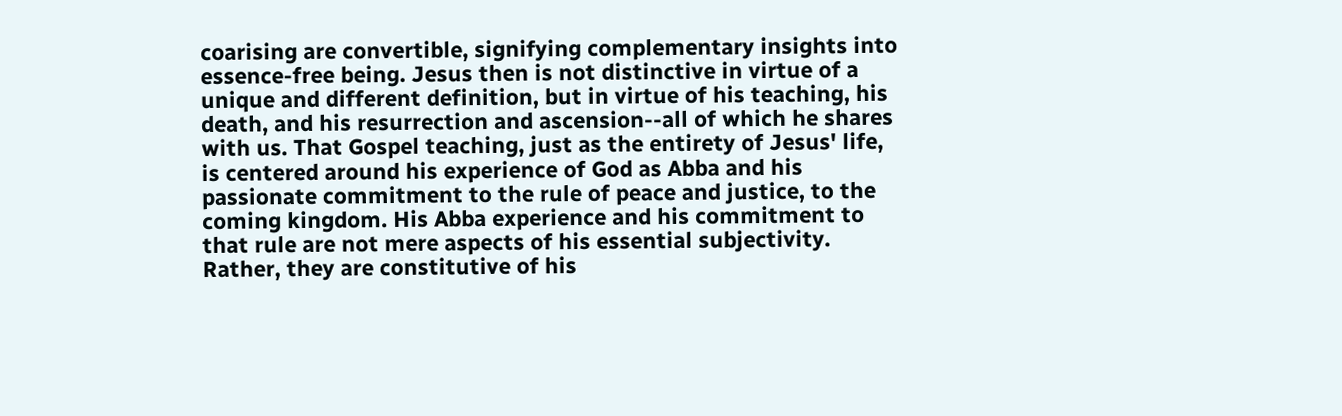coarising are convertible, signifying complementary insights into essence-free being. Jesus then is not distinctive in virtue of a unique and different definition, but in virtue of his teaching, his death, and his resurrection and ascension--all of which he shares with us. That Gospel teaching, just as the entirety of Jesus' life, is centered around his experience of God as Abba and his passionate commitment to the rule of peace and justice, to the coming kingdom. His Abba experience and his commitment to that rule are not mere aspects of his essential subjectivity. Rather, they are constitutive of his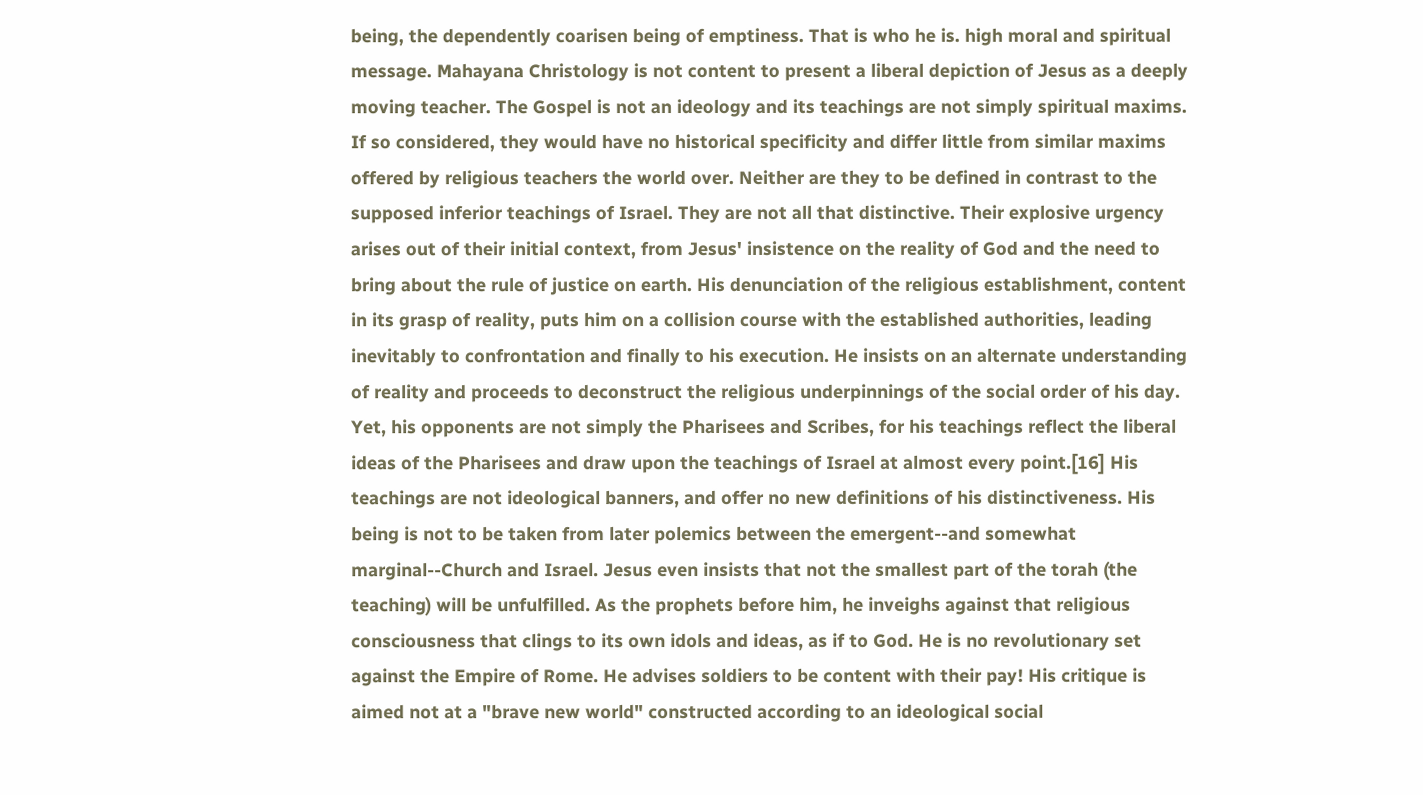being, the dependently coarisen being of emptiness. That is who he is. high moral and spiritual message. Mahayana Christology is not content to present a liberal depiction of Jesus as a deeply moving teacher. The Gospel is not an ideology and its teachings are not simply spiritual maxims. If so considered, they would have no historical specificity and differ little from similar maxims offered by religious teachers the world over. Neither are they to be defined in contrast to the supposed inferior teachings of Israel. They are not all that distinctive. Their explosive urgency arises out of their initial context, from Jesus' insistence on the reality of God and the need to bring about the rule of justice on earth. His denunciation of the religious establishment, content in its grasp of reality, puts him on a collision course with the established authorities, leading inevitably to confrontation and finally to his execution. He insists on an alternate understanding of reality and proceeds to deconstruct the religious underpinnings of the social order of his day. Yet, his opponents are not simply the Pharisees and Scribes, for his teachings reflect the liberal ideas of the Pharisees and draw upon the teachings of Israel at almost every point.[16] His teachings are not ideological banners, and offer no new definitions of his distinctiveness. His being is not to be taken from later polemics between the emergent--and somewhat marginal--Church and Israel. Jesus even insists that not the smallest part of the torah (the teaching) will be unfulfilled. As the prophets before him, he inveighs against that religious consciousness that clings to its own idols and ideas, as if to God. He is no revolutionary set against the Empire of Rome. He advises soldiers to be content with their pay! His critique is aimed not at a "brave new world" constructed according to an ideological social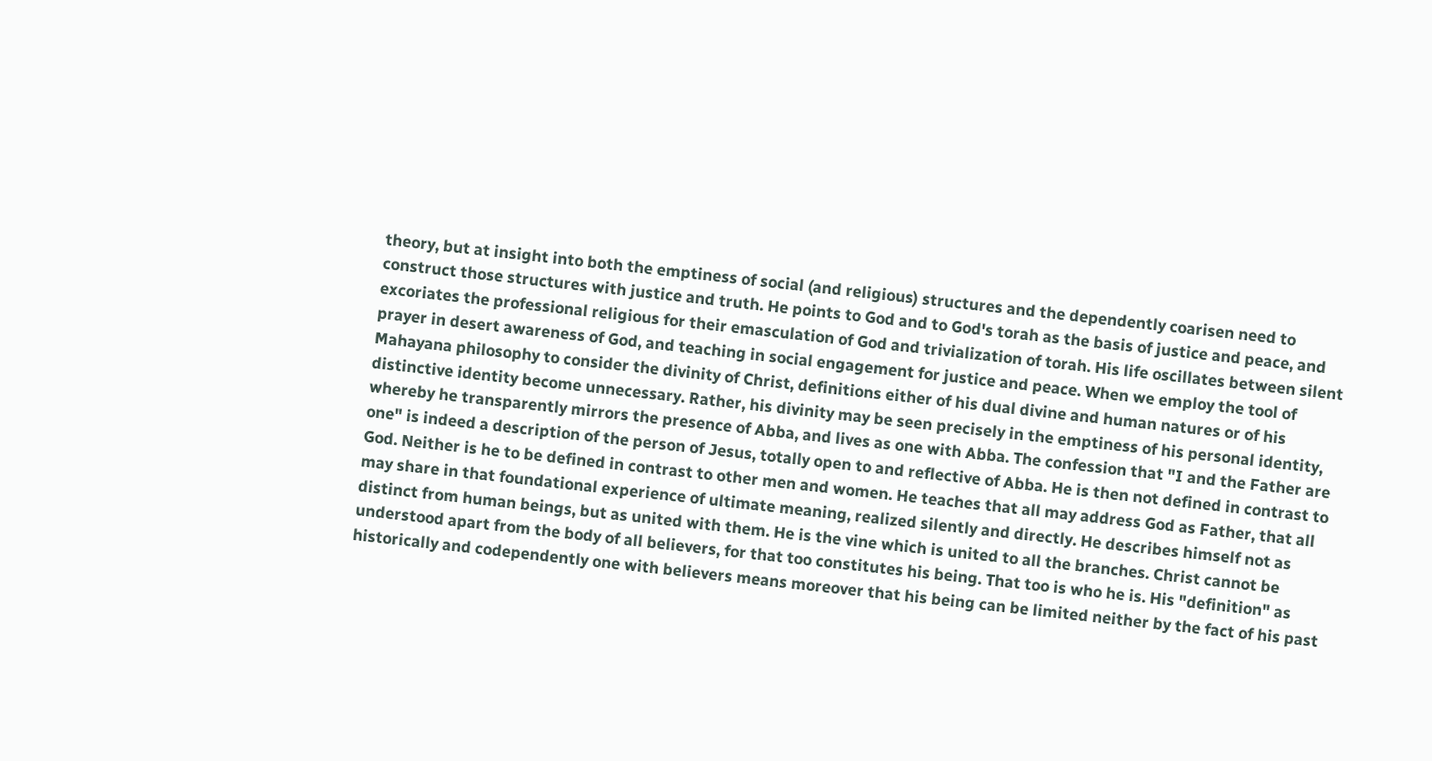theory, but at insight into both the emptiness of social (and religious) structures and the dependently coarisen need to construct those structures with justice and truth. He points to God and to God's torah as the basis of justice and peace, and excoriates the professional religious for their emasculation of God and trivialization of torah. His life oscillates between silent prayer in desert awareness of God, and teaching in social engagement for justice and peace. When we employ the tool of Mahayana philosophy to consider the divinity of Christ, definitions either of his dual divine and human natures or of his distinctive identity become unnecessary. Rather, his divinity may be seen precisely in the emptiness of his personal identity, whereby he transparently mirrors the presence of Abba, and lives as one with Abba. The confession that "I and the Father are one" is indeed a description of the person of Jesus, totally open to and reflective of Abba. He is then not defined in contrast to God. Neither is he to be defined in contrast to other men and women. He teaches that all may address God as Father, that all may share in that foundational experience of ultimate meaning, realized silently and directly. He describes himself not as distinct from human beings, but as united with them. He is the vine which is united to all the branches. Christ cannot be understood apart from the body of all believers, for that too constitutes his being. That too is who he is. His "definition" as historically and codependently one with believers means moreover that his being can be limited neither by the fact of his past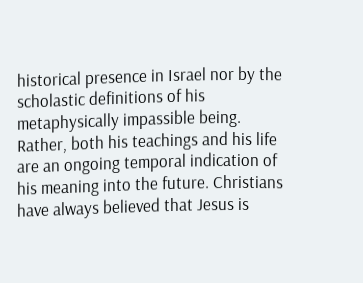historical presence in Israel nor by the scholastic definitions of his metaphysically impassible being. Rather, both his teachings and his life are an ongoing temporal indication of his meaning into the future. Christians have always believed that Jesus is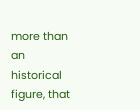more than an historical figure, that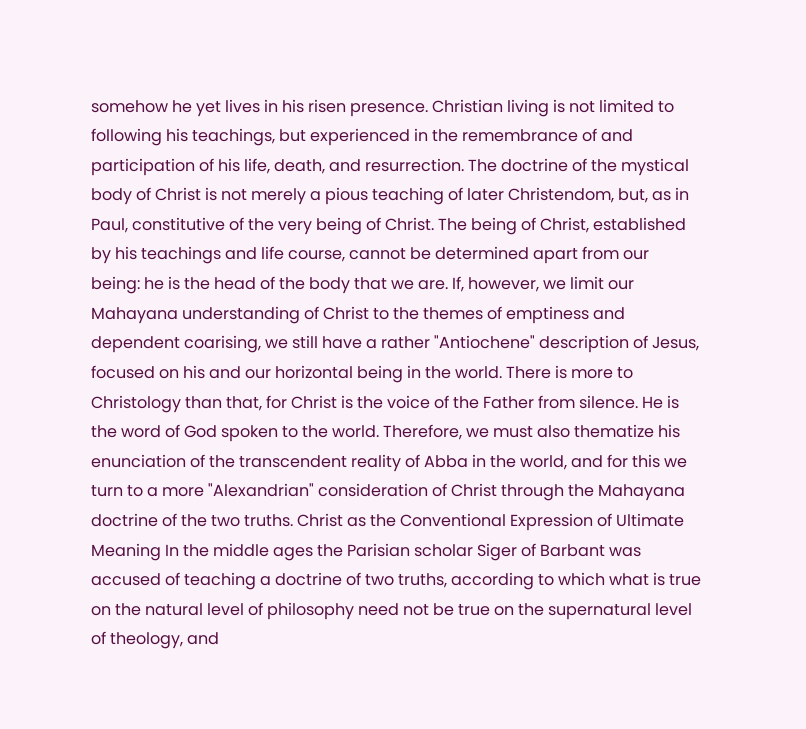somehow he yet lives in his risen presence. Christian living is not limited to following his teachings, but experienced in the remembrance of and participation of his life, death, and resurrection. The doctrine of the mystical body of Christ is not merely a pious teaching of later Christendom, but, as in Paul, constitutive of the very being of Christ. The being of Christ, established by his teachings and life course, cannot be determined apart from our being: he is the head of the body that we are. If, however, we limit our Mahayana understanding of Christ to the themes of emptiness and dependent coarising, we still have a rather "Antiochene" description of Jesus, focused on his and our horizontal being in the world. There is more to Christology than that, for Christ is the voice of the Father from silence. He is the word of God spoken to the world. Therefore, we must also thematize his enunciation of the transcendent reality of Abba in the world, and for this we turn to a more "Alexandrian" consideration of Christ through the Mahayana doctrine of the two truths. Christ as the Conventional Expression of Ultimate Meaning In the middle ages the Parisian scholar Siger of Barbant was accused of teaching a doctrine of two truths, according to which what is true on the natural level of philosophy need not be true on the supernatural level of theology, and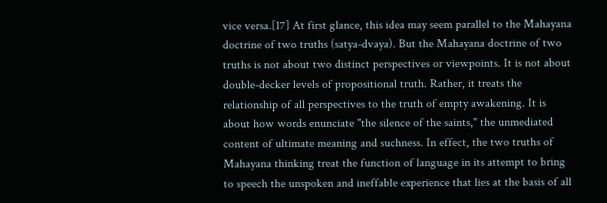vice versa.[17] At first glance, this idea may seem parallel to the Mahayana doctrine of two truths (satya-dvaya). But the Mahayana doctrine of two truths is not about two distinct perspectives or viewpoints. It is not about double-decker levels of propositional truth. Rather, it treats the relationship of all perspectives to the truth of empty awakening. It is about how words enunciate "the silence of the saints," the unmediated content of ultimate meaning and suchness. In effect, the two truths of Mahayana thinking treat the function of language in its attempt to bring to speech the unspoken and ineffable experience that lies at the basis of all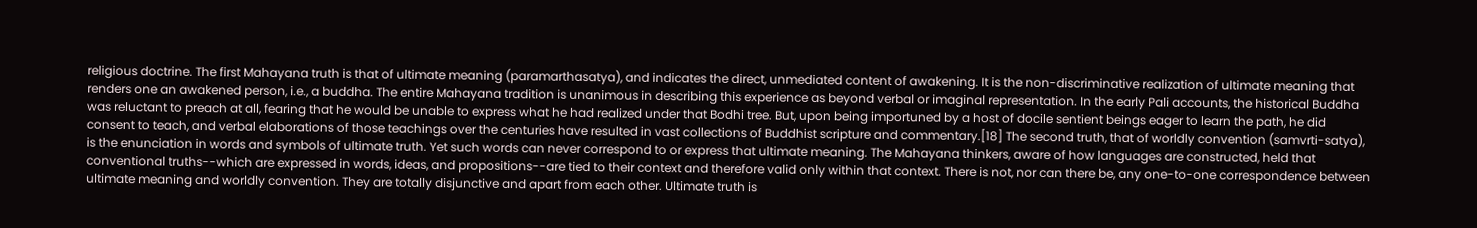religious doctrine. The first Mahayana truth is that of ultimate meaning (paramarthasatya), and indicates the direct, unmediated content of awakening. It is the non-discriminative realization of ultimate meaning that renders one an awakened person, i.e., a buddha. The entire Mahayana tradition is unanimous in describing this experience as beyond verbal or imaginal representation. In the early Pali accounts, the historical Buddha was reluctant to preach at all, fearing that he would be unable to express what he had realized under that Bodhi tree. But, upon being importuned by a host of docile sentient beings eager to learn the path, he did consent to teach, and verbal elaborations of those teachings over the centuries have resulted in vast collections of Buddhist scripture and commentary.[18] The second truth, that of worldly convention (samvrti-satya), is the enunciation in words and symbols of ultimate truth. Yet such words can never correspond to or express that ultimate meaning. The Mahayana thinkers, aware of how languages are constructed, held that conventional truths--which are expressed in words, ideas, and propositions--are tied to their context and therefore valid only within that context. There is not, nor can there be, any one-to-one correspondence between ultimate meaning and worldly convention. They are totally disjunctive and apart from each other. Ultimate truth is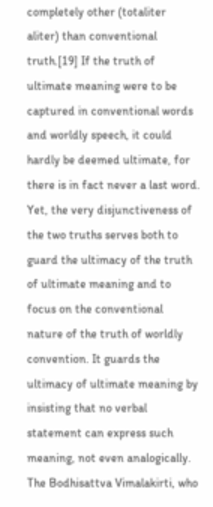completely other (totaliter aliter) than conventional truth.[19] If the truth of ultimate meaning were to be captured in conventional words and worldly speech, it could hardly be deemed ultimate, for there is in fact never a last word. Yet, the very disjunctiveness of the two truths serves both to guard the ultimacy of the truth of ultimate meaning and to focus on the conventional nature of the truth of worldly convention. It guards the ultimacy of ultimate meaning by insisting that no verbal statement can express such meaning, not even analogically. The Bodhisattva Vimalakirti, who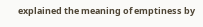explained the meaning of emptiness by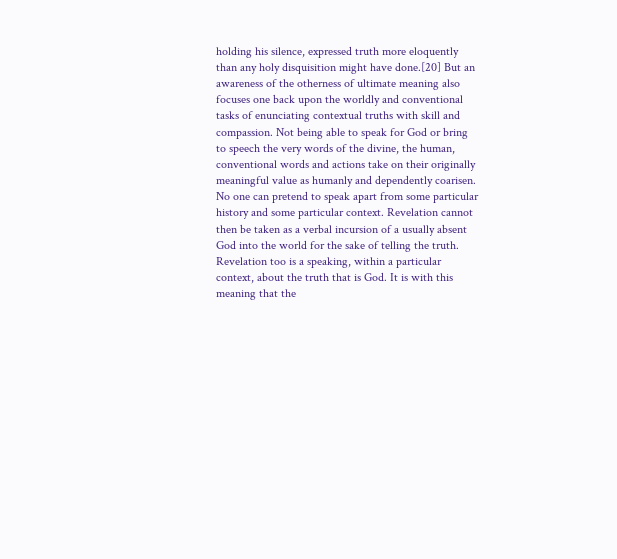holding his silence, expressed truth more eloquently than any holy disquisition might have done.[20] But an awareness of the otherness of ultimate meaning also focuses one back upon the worldly and conventional tasks of enunciating contextual truths with skill and compassion. Not being able to speak for God or bring to speech the very words of the divine, the human, conventional words and actions take on their originally meaningful value as humanly and dependently coarisen. No one can pretend to speak apart from some particular history and some particular context. Revelation cannot then be taken as a verbal incursion of a usually absent God into the world for the sake of telling the truth. Revelation too is a speaking, within a particular context, about the truth that is God. It is with this meaning that the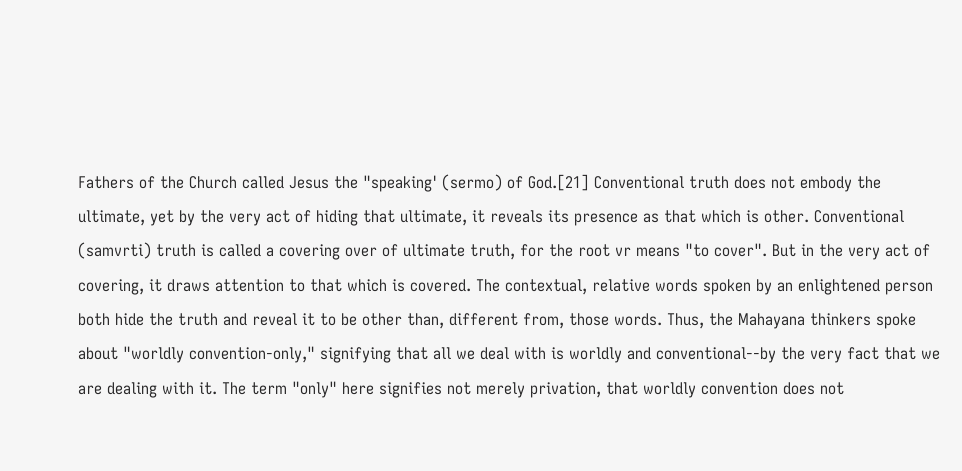Fathers of the Church called Jesus the "speaking' (sermo) of God.[21] Conventional truth does not embody the ultimate, yet by the very act of hiding that ultimate, it reveals its presence as that which is other. Conventional (samvrti) truth is called a covering over of ultimate truth, for the root vr means "to cover". But in the very act of covering, it draws attention to that which is covered. The contextual, relative words spoken by an enlightened person both hide the truth and reveal it to be other than, different from, those words. Thus, the Mahayana thinkers spoke about "worldly convention-only," signifying that all we deal with is worldly and conventional--by the very fact that we are dealing with it. The term "only" here signifies not merely privation, that worldly convention does not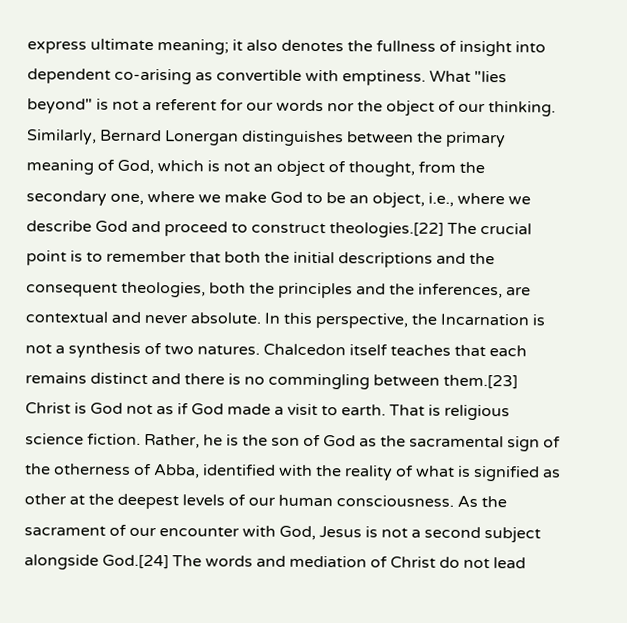express ultimate meaning; it also denotes the fullness of insight into dependent co-arising as convertible with emptiness. What "lies beyond" is not a referent for our words nor the object of our thinking. Similarly, Bernard Lonergan distinguishes between the primary meaning of God, which is not an object of thought, from the secondary one, where we make God to be an object, i.e., where we describe God and proceed to construct theologies.[22] The crucial point is to remember that both the initial descriptions and the consequent theologies, both the principles and the inferences, are contextual and never absolute. In this perspective, the Incarnation is not a synthesis of two natures. Chalcedon itself teaches that each remains distinct and there is no commingling between them.[23] Christ is God not as if God made a visit to earth. That is religious science fiction. Rather, he is the son of God as the sacramental sign of the otherness of Abba, identified with the reality of what is signified as other at the deepest levels of our human consciousness. As the sacrament of our encounter with God, Jesus is not a second subject alongside God.[24] The words and mediation of Christ do not lead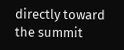directly toward the summit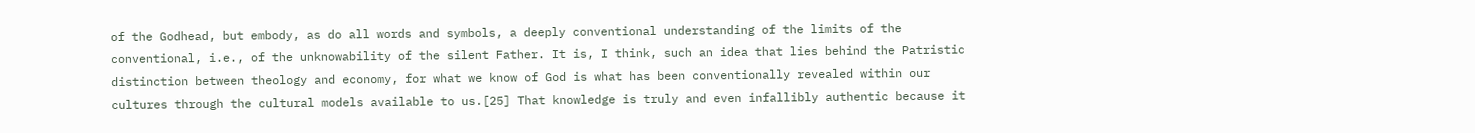of the Godhead, but embody, as do all words and symbols, a deeply conventional understanding of the limits of the conventional, i.e., of the unknowability of the silent Father. It is, I think, such an idea that lies behind the Patristic distinction between theology and economy, for what we know of God is what has been conventionally revealed within our cultures through the cultural models available to us.[25] That knowledge is truly and even infallibly authentic because it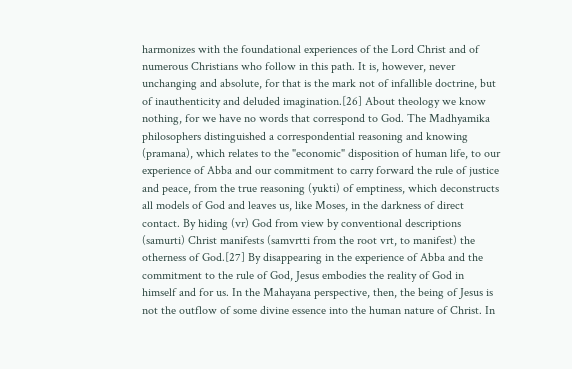harmonizes with the foundational experiences of the Lord Christ and of numerous Christians who follow in this path. It is, however, never unchanging and absolute, for that is the mark not of infallible doctrine, but of inauthenticity and deluded imagination.[26] About theology we know nothing, for we have no words that correspond to God. The Madhyamika philosophers distinguished a correspondential reasoning and knowing (pramana), which relates to the "economic" disposition of human life, to our experience of Abba and our commitment to carry forward the rule of justice and peace, from the true reasoning (yukti) of emptiness, which deconstructs all models of God and leaves us, like Moses, in the darkness of direct contact. By hiding (vr) God from view by conventional descriptions (samurti) Christ manifests (samvrtti from the root vrt, to manifest) the otherness of God.[27] By disappearing in the experience of Abba and the commitment to the rule of God, Jesus embodies the reality of God in himself and for us. In the Mahayana perspective, then, the being of Jesus is not the outflow of some divine essence into the human nature of Christ. In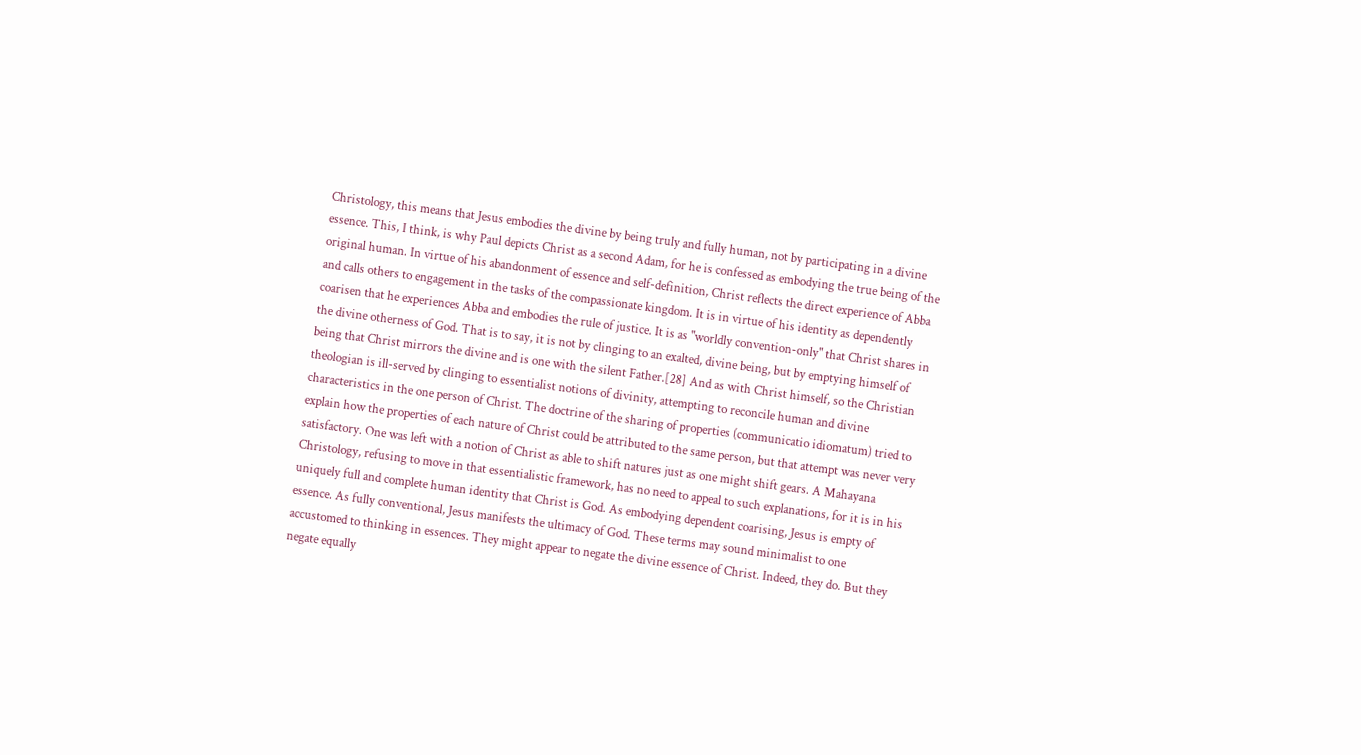Christology, this means that Jesus embodies the divine by being truly and fully human, not by participating in a divine essence. This, I think, is why Paul depicts Christ as a second Adam, for he is confessed as embodying the true being of the original human. In virtue of his abandonment of essence and self-definition, Christ reflects the direct experience of Abba and calls others to engagement in the tasks of the compassionate kingdom. It is in virtue of his identity as dependently coarisen that he experiences Abba and embodies the rule of justice. It is as "worldly convention-only" that Christ shares in the divine otherness of God. That is to say, it is not by clinging to an exalted, divine being, but by emptying himself of being that Christ mirrors the divine and is one with the silent Father.[28] And as with Christ himself, so the Christian theologian is ill-served by clinging to essentialist notions of divinity, attempting to reconcile human and divine characteristics in the one person of Christ. The doctrine of the sharing of properties (communicatio idiomatum) tried to explain how the properties of each nature of Christ could be attributed to the same person, but that attempt was never very satisfactory. One was left with a notion of Christ as able to shift natures just as one might shift gears. A Mahayana Christology, refusing to move in that essentialistic framework, has no need to appeal to such explanations, for it is in his uniquely full and complete human identity that Christ is God. As embodying dependent coarising, Jesus is empty of essence. As fully conventional, Jesus manifests the ultimacy of God. These terms may sound minimalist to one accustomed to thinking in essences. They might appear to negate the divine essence of Christ. Indeed, they do. But they negate equally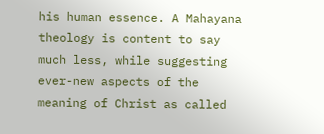his human essence. A Mahayana theology is content to say much less, while suggesting ever-new aspects of the meaning of Christ as called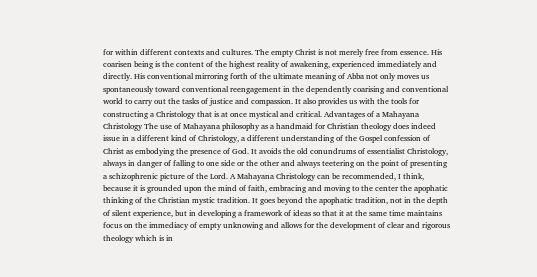for within different contexts and cultures. The empty Christ is not merely free from essence. His coarisen being is the content of the highest reality of awakening, experienced immediately and directly. His conventional mirroring forth of the ultimate meaning of Abba not only moves us spontaneously toward conventional reengagement in the dependently coarising and conventional world to carry out the tasks of justice and compassion. It also provides us with the tools for constructing a Christology that is at once mystical and critical. Advantages of a Mahayana Christology The use of Mahayana philosophy as a handmaid for Christian theology does indeed issue in a different kind of Christology, a different understanding of the Gospel confession of Christ as embodying the presence of God. It avoids the old conundrums of essentialist Christology, always in danger of falling to one side or the other and always teetering on the point of presenting a schizophrenic picture of the Lord. A Mahayana Christology can be recommended, I think, because it is grounded upon the mind of faith, embracing and moving to the center the apophatic thinking of the Christian mystic tradition. It goes beyond the apophatic tradition, not in the depth of silent experience, but in developing a framework of ideas so that it at the same time maintains focus on the immediacy of empty unknowing and allows for the development of clear and rigorous theology which is in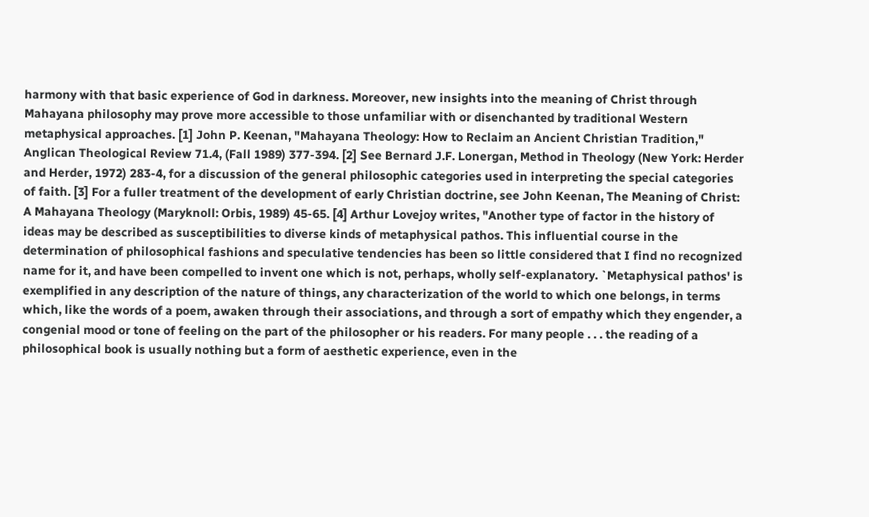harmony with that basic experience of God in darkness. Moreover, new insights into the meaning of Christ through Mahayana philosophy may prove more accessible to those unfamiliar with or disenchanted by traditional Western metaphysical approaches. [1] John P. Keenan, "Mahayana Theology: How to Reclaim an Ancient Christian Tradition," Anglican Theological Review 71.4, (Fall 1989) 377-394. [2] See Bernard J.F. Lonergan, Method in Theology (New York: Herder and Herder, 1972) 283-4, for a discussion of the general philosophic categories used in interpreting the special categories of faith. [3] For a fuller treatment of the development of early Christian doctrine, see John Keenan, The Meaning of Christ: A Mahayana Theology (Maryknoll: Orbis, 1989) 45-65. [4] Arthur Lovejoy writes, "Another type of factor in the history of ideas may be described as susceptibilities to diverse kinds of metaphysical pathos. This influential course in the determination of philosophical fashions and speculative tendencies has been so little considered that I find no recognized name for it, and have been compelled to invent one which is not, perhaps, wholly self-explanatory. `Metaphysical pathos' is exemplified in any description of the nature of things, any characterization of the world to which one belongs, in terms which, like the words of a poem, awaken through their associations, and through a sort of empathy which they engender, a congenial mood or tone of feeling on the part of the philosopher or his readers. For many people . . . the reading of a philosophical book is usually nothing but a form of aesthetic experience, even in the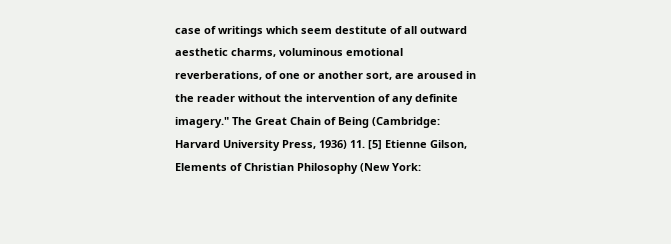case of writings which seem destitute of all outward aesthetic charms, voluminous emotional reverberations, of one or another sort, are aroused in the reader without the intervention of any definite imagery." The Great Chain of Being (Cambridge: Harvard University Press, 1936) 11. [5] Etienne Gilson, Elements of Christian Philosophy (New York: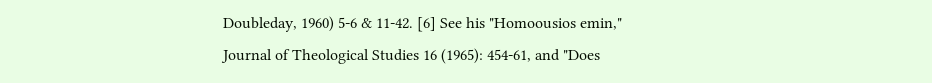Doubleday, 1960) 5-6 & 11-42. [6] See his "Homoousios emin," Journal of Theological Studies 16 (1965): 454-61, and "Does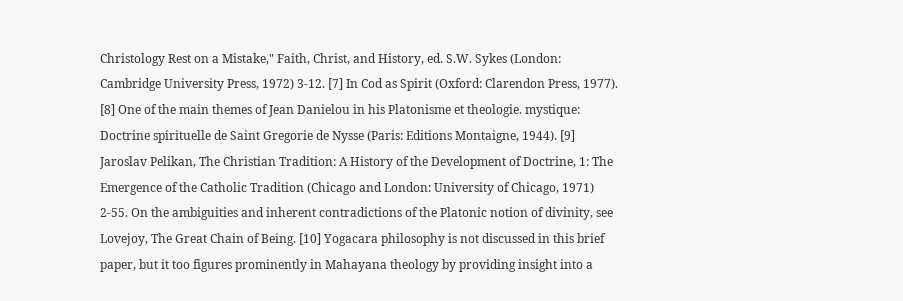Christology Rest on a Mistake," Faith, Christ, and History, ed. S.W. Sykes (London: Cambridge University Press, 1972) 3-12. [7] In Cod as Spirit (Oxford: Clarendon Press, 1977). [8] One of the main themes of Jean Danielou in his Platonisme et theologie. mystique: Doctrine spirituelle de Saint Gregorie de Nysse (Paris: Editions Montaigne, 1944). [9] Jaroslav Pelikan, The Christian Tradition: A History of the Development of Doctrine, 1: The Emergence of the Catholic Tradition (Chicago and London: University of Chicago, 1971) 2-55. On the ambiguities and inherent contradictions of the Platonic notion of divinity, see Lovejoy, The Great Chain of Being. [10] Yogacara philosophy is not discussed in this brief paper, but it too figures prominently in Mahayana theology by providing insight into a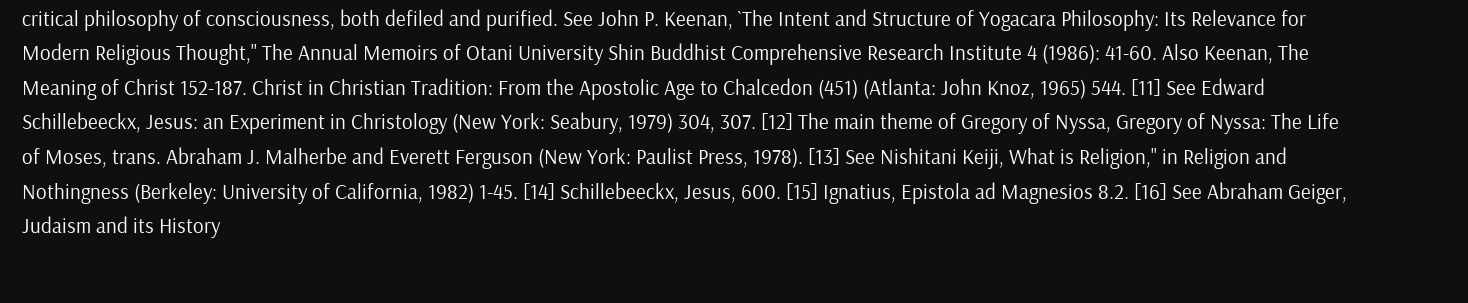critical philosophy of consciousness, both defiled and purified. See John P. Keenan, `The Intent and Structure of Yogacara Philosophy: Its Relevance for Modern Religious Thought," The Annual Memoirs of Otani University Shin Buddhist Comprehensive Research Institute 4 (1986): 41-60. Also Keenan, The Meaning of Christ 152-187. Christ in Christian Tradition: From the Apostolic Age to Chalcedon (451) (Atlanta: John Knoz, 1965) 544. [11] See Edward Schillebeeckx, Jesus: an Experiment in Christology (New York: Seabury, 1979) 304, 307. [12] The main theme of Gregory of Nyssa, Gregory of Nyssa: The Life of Moses, trans. Abraham J. Malherbe and Everett Ferguson (New York: Paulist Press, 1978). [13] See Nishitani Keiji, What is Religion," in Religion and Nothingness (Berkeley: University of California, 1982) 1-45. [14] Schillebeeckx, Jesus, 600. [15] Ignatius, Epistola ad Magnesios 8.2. [16] See Abraham Geiger, Judaism and its History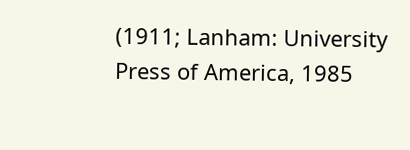(1911; Lanham: University Press of America, 1985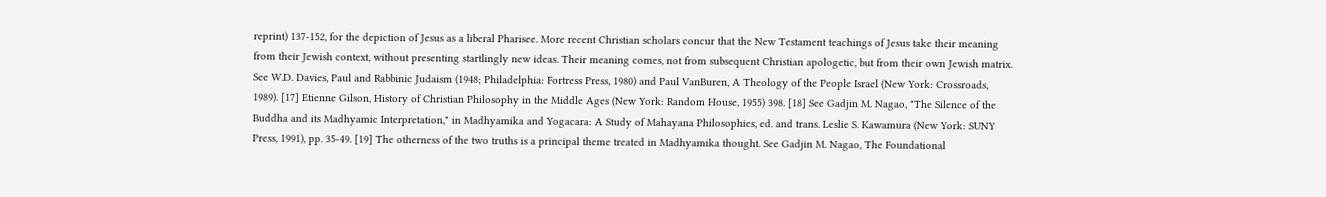reprint) 137-152, for the depiction of Jesus as a liberal Pharisee. More recent Christian scholars concur that the New Testament teachings of Jesus take their meaning from their Jewish context, without presenting startlingly new ideas. Their meaning comes, not from subsequent Christian apologetic, but from their own Jewish matrix. See W.D. Davies, Paul and Rabbinic Judaism (1948; Philadelphia: Fortress Press, 1980) and Paul VanBuren, A Theology of the People Israel (New York: Crossroads, 1989). [17] Etienne Gilson, History of Christian Philosophy in the Middle Ages (New York: Random House, 1955) 398. [18] See Gadjin M. Nagao, "The Silence of the Buddha and its Madhyamic Interpretation," in Madhyamika and Yogacara: A Study of Mahayana Philosophies, ed. and trans. Leslie S. Kawamura (New York: SUNY Press, 1991), pp. 35-49. [19] The otherness of the two truths is a principal theme treated in Madhyamika thought. See Gadjin M. Nagao, The Foundational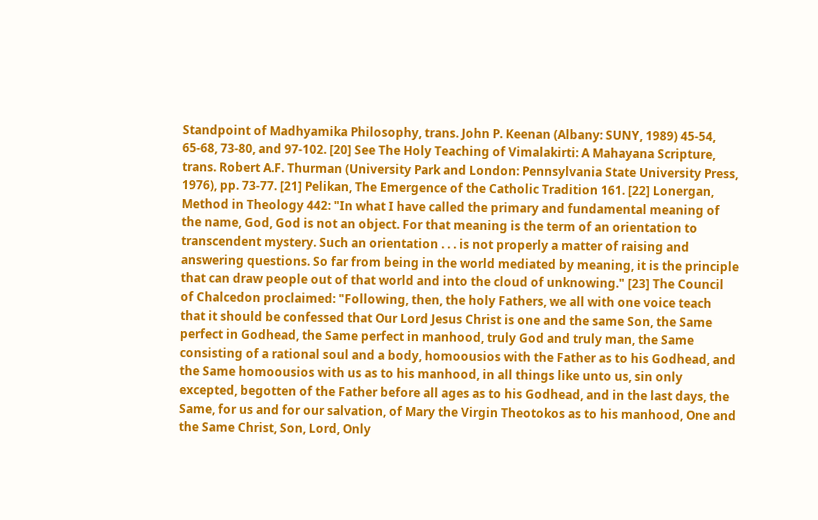Standpoint of Madhyamika Philosophy, trans. John P. Keenan (Albany: SUNY, 1989) 45-54, 65-68, 73-80, and 97-102. [20] See The Holy Teaching of Vimalakirti: A Mahayana Scripture, trans. Robert A.F. Thurman (University Park and London: Pennsylvania State University Press, 1976), pp. 73-77. [21] Pelikan, The Emergence of the Catholic Tradition 161. [22] Lonergan, Method in Theology 442: "In what I have called the primary and fundamental meaning of the name, God, God is not an object. For that meaning is the term of an orientation to transcendent mystery. Such an orientation . . . is not properly a matter of raising and answering questions. So far from being in the world mediated by meaning, it is the principle that can draw people out of that world and into the cloud of unknowing." [23] The Council of Chalcedon proclaimed: "Following, then, the holy Fathers, we all with one voice teach that it should be confessed that Our Lord Jesus Christ is one and the same Son, the Same perfect in Godhead, the Same perfect in manhood, truly God and truly man, the Same consisting of a rational soul and a body, homoousios with the Father as to his Godhead, and the Same homoousios with us as to his manhood, in all things like unto us, sin only excepted, begotten of the Father before all ages as to his Godhead, and in the last days, the Same, for us and for our salvation, of Mary the Virgin Theotokos as to his manhood, One and the Same Christ, Son, Lord, Only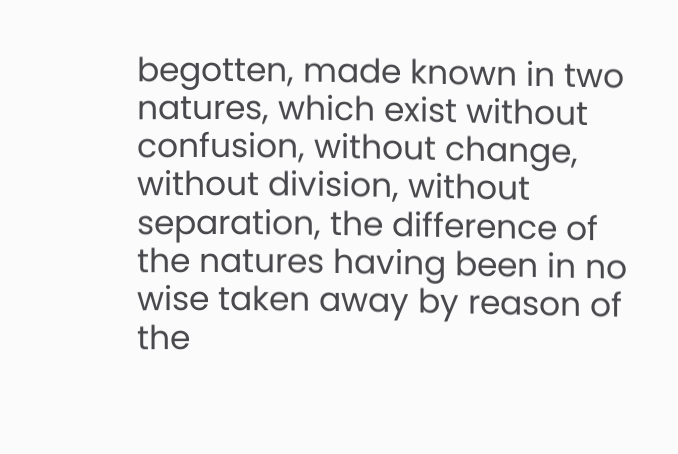begotten, made known in two natures, which exist without confusion, without change, without division, without separation, the difference of the natures having been in no wise taken away by reason of the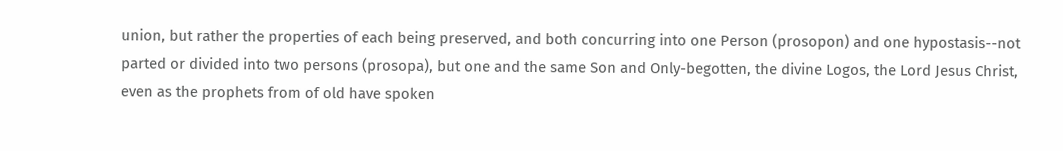union, but rather the properties of each being preserved, and both concurring into one Person (prosopon) and one hypostasis--not parted or divided into two persons (prosopa), but one and the same Son and Only-begotten, the divine Logos, the Lord Jesus Christ, even as the prophets from of old have spoken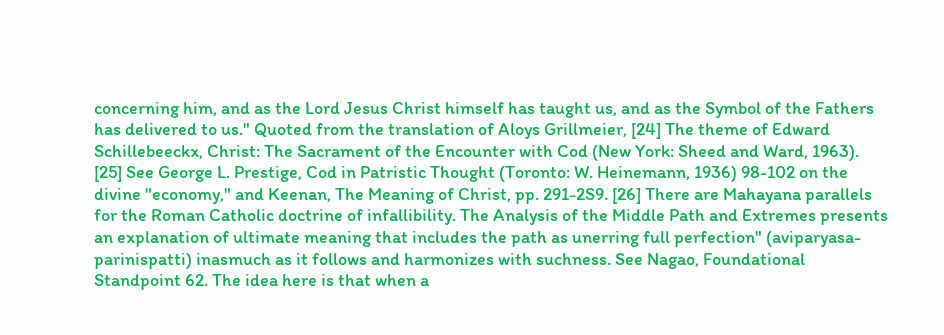concerning him, and as the Lord Jesus Christ himself has taught us, and as the Symbol of the Fathers has delivered to us." Quoted from the translation of Aloys Grillmeier, [24] The theme of Edward Schillebeeckx, Christ: The Sacrament of the Encounter with Cod (New York: Sheed and Ward, 1963). [25] See George L. Prestige, Cod in Patristic Thought (Toronto: W. Heinemann, 1936) 98-102 on the divine "economy," and Keenan, The Meaning of Christ, pp. 291-2S9. [26] There are Mahayana parallels for the Roman Catholic doctrine of infallibility. The Analysis of the Middle Path and Extremes presents an explanation of ultimate meaning that includes the path as unerring full perfection" (aviparyasa-parinispatti) inasmuch as it follows and harmonizes with suchness. See Nagao, Foundational Standpoint 62. The idea here is that when a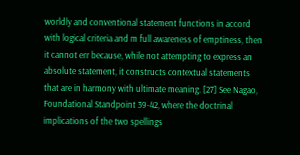worldly and conventional statement functions in accord with logical criteria and m full awareness of emptiness, then it cannot err because, while not attempting to express an absolute statement, it constructs contextual statements that are in harmony with ultimate meaning. [27] See Nagao, Foundational Standpoint 39-42, where the doctrinal implications of the two spellings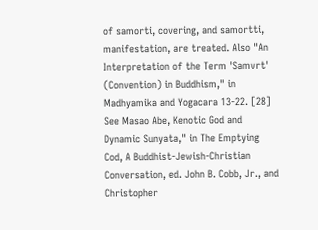of samorti, covering, and samortti, manifestation, are treated. Also "An Interpretation of the Term 'Samvrt' (Convention) in Buddhism," in Madhyamika and Yogacara 13-22. [28] See Masao Abe, Kenotic God and Dynamic Sunyata," in The Emptying Cod, A Buddhist-Jewish-Christian Conversation, ed. John B. Cobb, Jr., and Christopher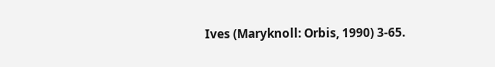Ives (Maryknoll: Orbis, 1990) 3-65.